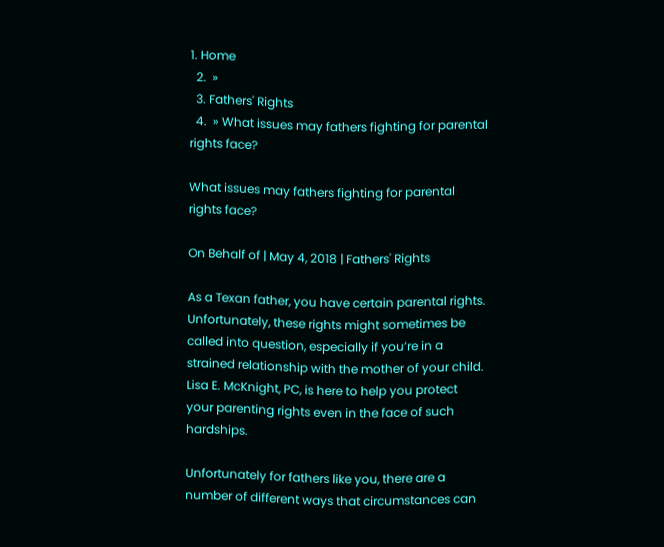1. Home
  2.  »
  3. Fathers' Rights
  4.  » What issues may fathers fighting for parental rights face?

What issues may fathers fighting for parental rights face?

On Behalf of | May 4, 2018 | Fathers' Rights

As a Texan father, you have certain parental rights. Unfortunately, these rights might sometimes be called into question, especially if you’re in a strained relationship with the mother of your child. Lisa E. McKnight, PC, is here to help you protect your parenting rights even in the face of such hardships.

Unfortunately for fathers like you, there are a number of different ways that circumstances can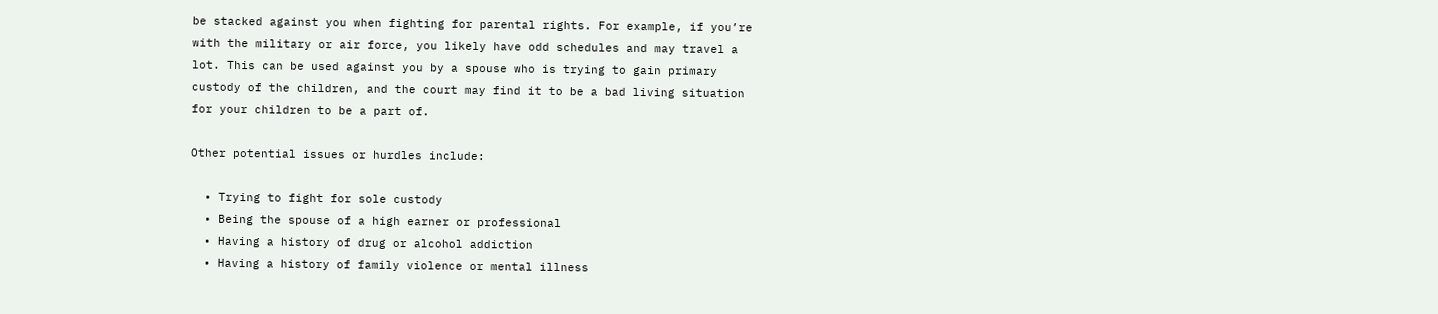be stacked against you when fighting for parental rights. For example, if you’re with the military or air force, you likely have odd schedules and may travel a lot. This can be used against you by a spouse who is trying to gain primary custody of the children, and the court may find it to be a bad living situation for your children to be a part of.

Other potential issues or hurdles include:

  • Trying to fight for sole custody
  • Being the spouse of a high earner or professional
  • Having a history of drug or alcohol addiction
  • Having a history of family violence or mental illness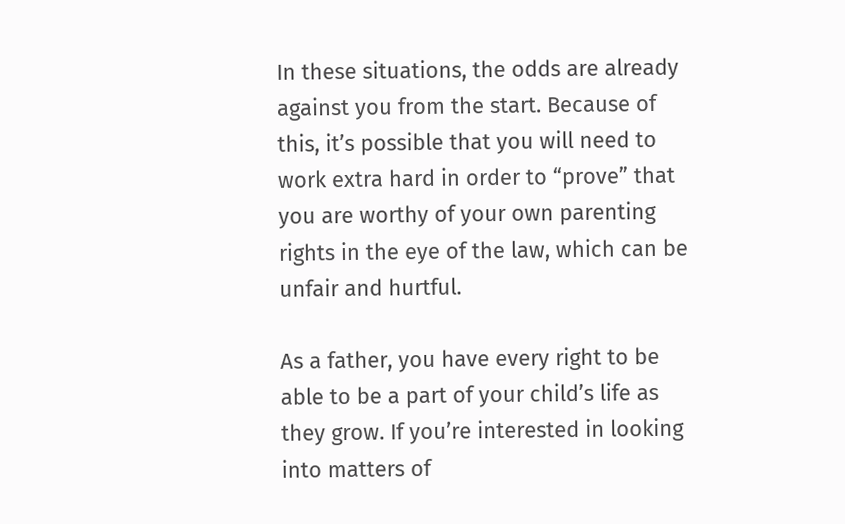In these situations, the odds are already against you from the start. Because of this, it’s possible that you will need to work extra hard in order to “prove” that you are worthy of your own parenting rights in the eye of the law, which can be unfair and hurtful.

As a father, you have every right to be able to be a part of your child’s life as they grow. If you’re interested in looking into matters of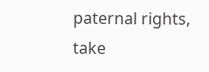paternal rights, take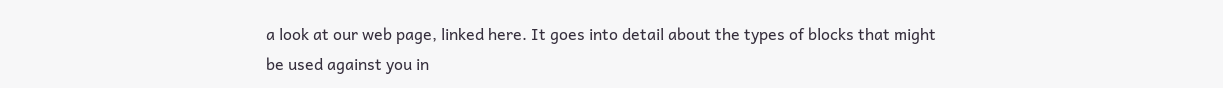a look at our web page, linked here. It goes into detail about the types of blocks that might be used against you in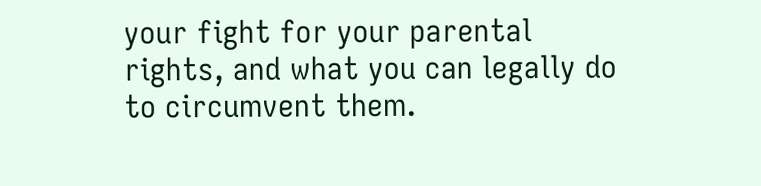your fight for your parental rights, and what you can legally do to circumvent them.